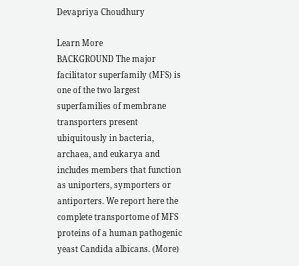Devapriya Choudhury

Learn More
BACKGROUND The major facilitator superfamily (MFS) is one of the two largest superfamilies of membrane transporters present ubiquitously in bacteria, archaea, and eukarya and includes members that function as uniporters, symporters or antiporters. We report here the complete transportome of MFS proteins of a human pathogenic yeast Candida albicans. (More)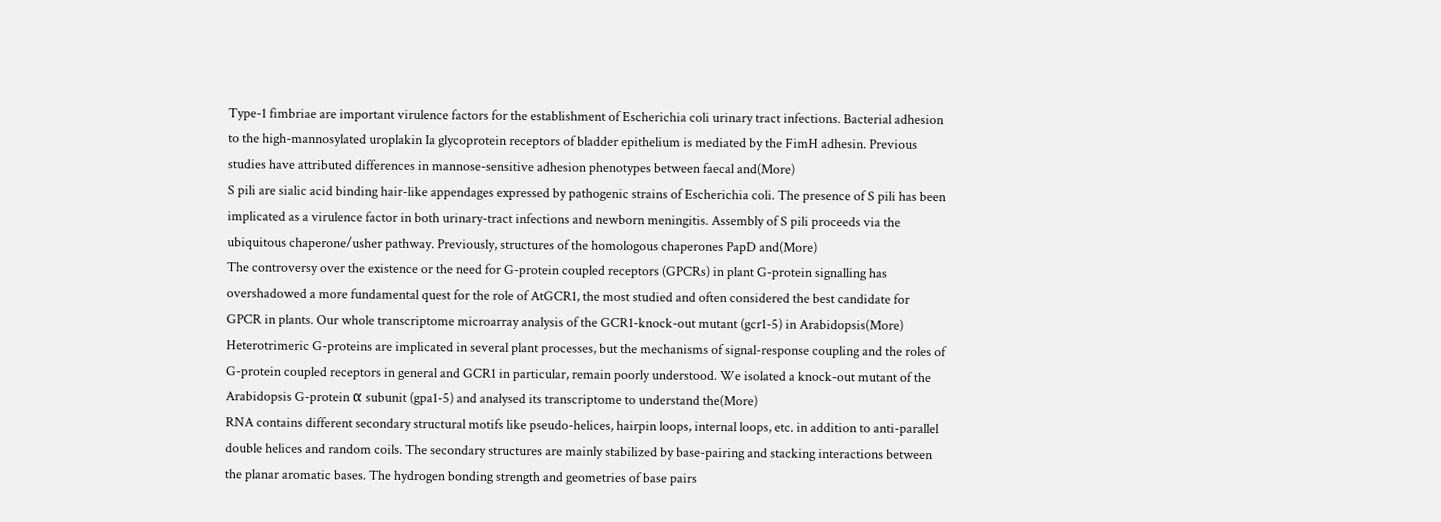Type-1 fimbriae are important virulence factors for the establishment of Escherichia coli urinary tract infections. Bacterial adhesion to the high-mannosylated uroplakin Ia glycoprotein receptors of bladder epithelium is mediated by the FimH adhesin. Previous studies have attributed differences in mannose-sensitive adhesion phenotypes between faecal and(More)
S pili are sialic acid binding hair-like appendages expressed by pathogenic strains of Escherichia coli. The presence of S pili has been implicated as a virulence factor in both urinary-tract infections and newborn meningitis. Assembly of S pili proceeds via the ubiquitous chaperone/usher pathway. Previously, structures of the homologous chaperones PapD and(More)
The controversy over the existence or the need for G-protein coupled receptors (GPCRs) in plant G-protein signalling has overshadowed a more fundamental quest for the role of AtGCR1, the most studied and often considered the best candidate for GPCR in plants. Our whole transcriptome microarray analysis of the GCR1-knock-out mutant (gcr1-5) in Arabidopsis(More)
Heterotrimeric G-proteins are implicated in several plant processes, but the mechanisms of signal-response coupling and the roles of G-protein coupled receptors in general and GCR1 in particular, remain poorly understood. We isolated a knock-out mutant of the Arabidopsis G-protein α subunit (gpa1-5) and analysed its transcriptome to understand the(More)
RNA contains different secondary structural motifs like pseudo-helices, hairpin loops, internal loops, etc. in addition to anti-parallel double helices and random coils. The secondary structures are mainly stabilized by base-pairing and stacking interactions between the planar aromatic bases. The hydrogen bonding strength and geometries of base pairs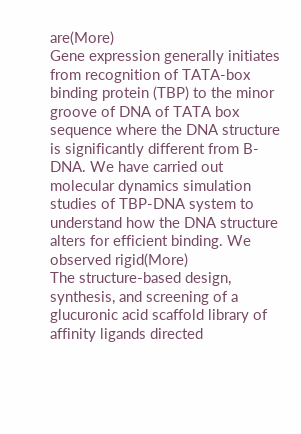are(More)
Gene expression generally initiates from recognition of TATA-box binding protein (TBP) to the minor groove of DNA of TATA box sequence where the DNA structure is significantly different from B-DNA. We have carried out molecular dynamics simulation studies of TBP-DNA system to understand how the DNA structure alters for efficient binding. We observed rigid(More)
The structure-based design, synthesis, and screening of a glucuronic acid scaffold library of affinity ligands directed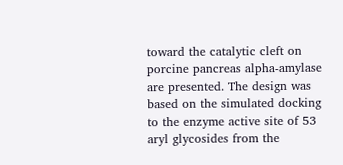toward the catalytic cleft on porcine pancreas alpha-amylase are presented. The design was based on the simulated docking to the enzyme active site of 53 aryl glycosides from the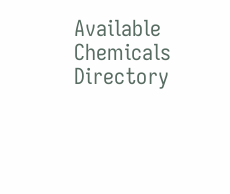Available Chemicals Directory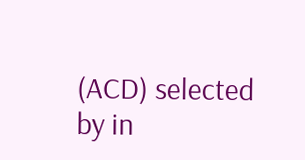(ACD) selected by in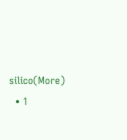silico(More)
  • 1